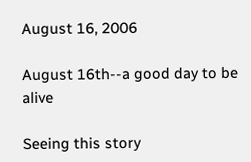August 16, 2006

August 16th--a good day to be alive

Seeing this story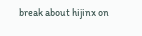break about hijinx on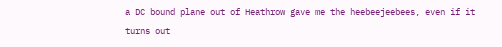a DC bound plane out of Heathrow gave me the heebeejeebees, even if it turns out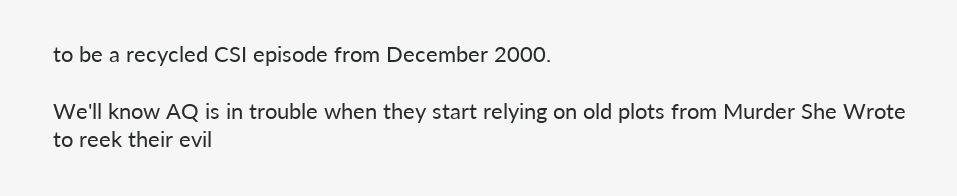to be a recycled CSI episode from December 2000.

We'll know AQ is in trouble when they start relying on old plots from Murder She Wrote to reek their evil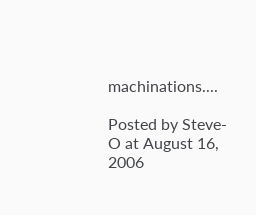machinations....

Posted by Steve-O at August 16, 2006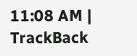11:08 AM | TrackBack